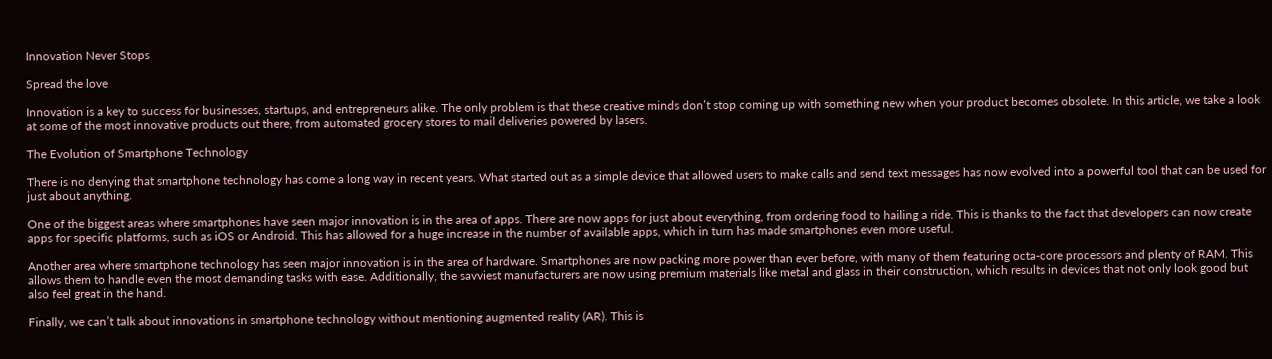Innovation Never Stops

Spread the love

Innovation is a key to success for businesses, startups, and entrepreneurs alike. The only problem is that these creative minds don’t stop coming up with something new when your product becomes obsolete. In this article, we take a look at some of the most innovative products out there, from automated grocery stores to mail deliveries powered by lasers.

The Evolution of Smartphone Technology

There is no denying that smartphone technology has come a long way in recent years. What started out as a simple device that allowed users to make calls and send text messages has now evolved into a powerful tool that can be used for just about anything.

One of the biggest areas where smartphones have seen major innovation is in the area of apps. There are now apps for just about everything, from ordering food to hailing a ride. This is thanks to the fact that developers can now create apps for specific platforms, such as iOS or Android. This has allowed for a huge increase in the number of available apps, which in turn has made smartphones even more useful.

Another area where smartphone technology has seen major innovation is in the area of hardware. Smartphones are now packing more power than ever before, with many of them featuring octa-core processors and plenty of RAM. This allows them to handle even the most demanding tasks with ease. Additionally, the savviest manufacturers are now using premium materials like metal and glass in their construction, which results in devices that not only look good but also feel great in the hand.

Finally, we can’t talk about innovations in smartphone technology without mentioning augmented reality (AR). This is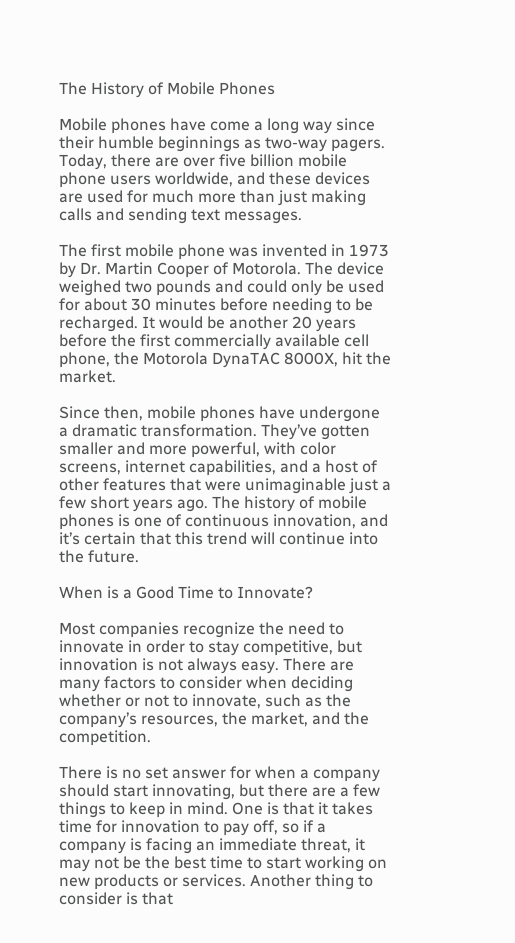The History of Mobile Phones

Mobile phones have come a long way since their humble beginnings as two-way pagers. Today, there are over five billion mobile phone users worldwide, and these devices are used for much more than just making calls and sending text messages.

The first mobile phone was invented in 1973 by Dr. Martin Cooper of Motorola. The device weighed two pounds and could only be used for about 30 minutes before needing to be recharged. It would be another 20 years before the first commercially available cell phone, the Motorola DynaTAC 8000X, hit the market.

Since then, mobile phones have undergone a dramatic transformation. They’ve gotten smaller and more powerful, with color screens, internet capabilities, and a host of other features that were unimaginable just a few short years ago. The history of mobile phones is one of continuous innovation, and it’s certain that this trend will continue into the future.

When is a Good Time to Innovate?

Most companies recognize the need to innovate in order to stay competitive, but innovation is not always easy. There are many factors to consider when deciding whether or not to innovate, such as the company’s resources, the market, and the competition.

There is no set answer for when a company should start innovating, but there are a few things to keep in mind. One is that it takes time for innovation to pay off, so if a company is facing an immediate threat, it may not be the best time to start working on new products or services. Another thing to consider is that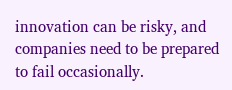innovation can be risky, and companies need to be prepared to fail occasionally.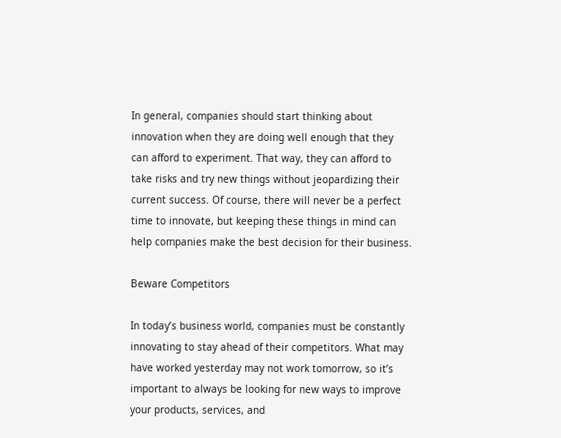In general, companies should start thinking about innovation when they are doing well enough that they can afford to experiment. That way, they can afford to take risks and try new things without jeopardizing their current success. Of course, there will never be a perfect time to innovate, but keeping these things in mind can help companies make the best decision for their business.

Beware Competitors

In today’s business world, companies must be constantly innovating to stay ahead of their competitors. What may have worked yesterday may not work tomorrow, so it’s important to always be looking for new ways to improve your products, services, and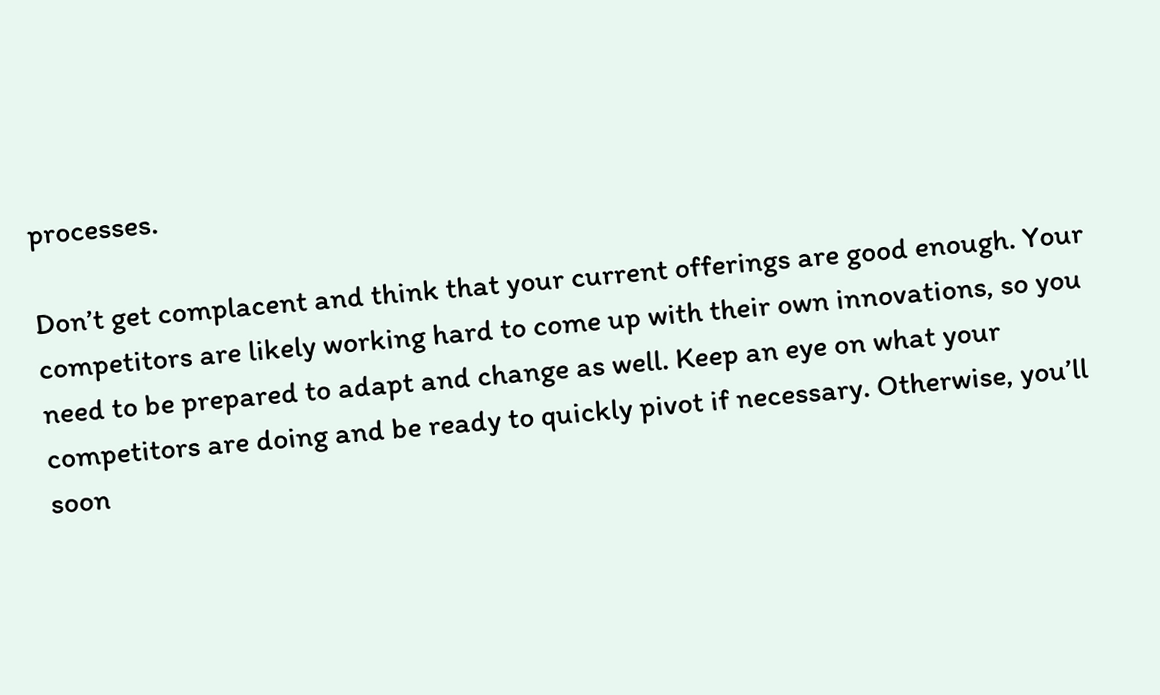processes.

Don’t get complacent and think that your current offerings are good enough. Your competitors are likely working hard to come up with their own innovations, so you need to be prepared to adapt and change as well. Keep an eye on what your competitors are doing and be ready to quickly pivot if necessary. Otherwise, you’ll soon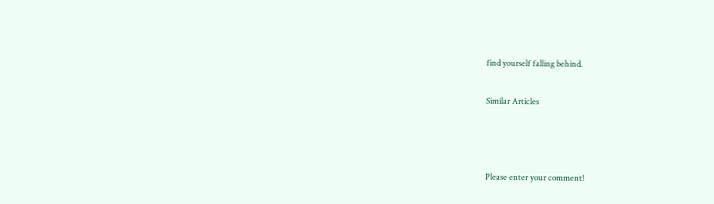find yourself falling behind.

Similar Articles



Please enter your comment!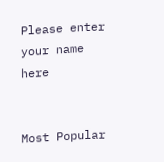Please enter your name here


Most Popular